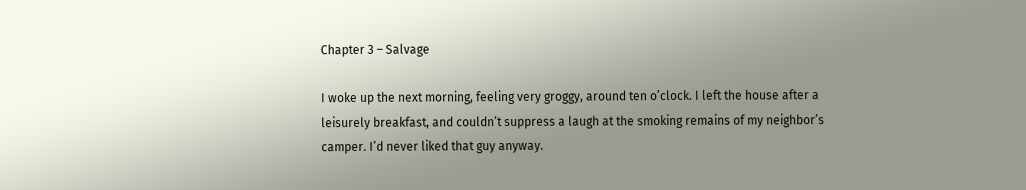Chapter 3 – Salvage

I woke up the next morning, feeling very groggy, around ten o’clock. I left the house after a leisurely breakfast, and couldn’t suppress a laugh at the smoking remains of my neighbor’s camper. I’d never liked that guy anyway.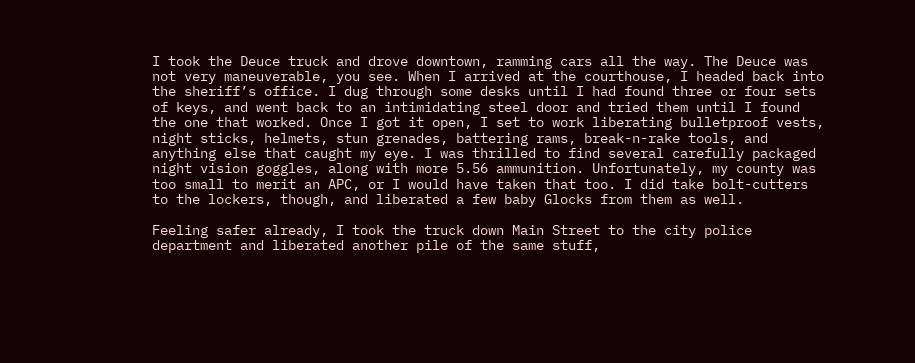I took the Deuce truck and drove downtown, ramming cars all the way. The Deuce was not very maneuverable, you see. When I arrived at the courthouse, I headed back into the sheriff’s office. I dug through some desks until I had found three or four sets of keys, and went back to an intimidating steel door and tried them until I found the one that worked. Once I got it open, I set to work liberating bulletproof vests, night sticks, helmets, stun grenades, battering rams, break-n-rake tools, and anything else that caught my eye. I was thrilled to find several carefully packaged night vision goggles, along with more 5.56 ammunition. Unfortunately, my county was too small to merit an APC, or I would have taken that too. I did take bolt-cutters to the lockers, though, and liberated a few baby Glocks from them as well.

Feeling safer already, I took the truck down Main Street to the city police department and liberated another pile of the same stuff,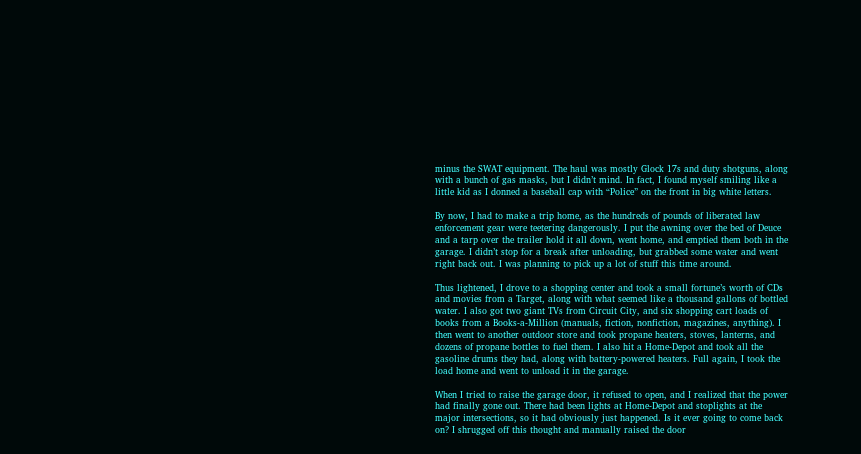minus the SWAT equipment. The haul was mostly Glock 17s and duty shotguns, along with a bunch of gas masks, but I didn’t mind. In fact, I found myself smiling like a little kid as I donned a baseball cap with “Police” on the front in big white letters.

By now, I had to make a trip home, as the hundreds of pounds of liberated law enforcement gear were teetering dangerously. I put the awning over the bed of Deuce and a tarp over the trailer hold it all down, went home, and emptied them both in the garage. I didn’t stop for a break after unloading, but grabbed some water and went right back out. I was planning to pick up a lot of stuff this time around.

Thus lightened, I drove to a shopping center and took a small fortune’s worth of CDs and movies from a Target, along with what seemed like a thousand gallons of bottled water. I also got two giant TVs from Circuit City, and six shopping cart loads of books from a Books-a-Million (manuals, fiction, nonfiction, magazines, anything). I then went to another outdoor store and took propane heaters, stoves, lanterns, and dozens of propane bottles to fuel them. I also hit a Home-Depot and took all the gasoline drums they had, along with battery-powered heaters. Full again, I took the load home and went to unload it in the garage.

When I tried to raise the garage door, it refused to open, and I realized that the power had finally gone out. There had been lights at Home-Depot and stoplights at the major intersections, so it had obviously just happened. Is it ever going to come back on? I shrugged off this thought and manually raised the door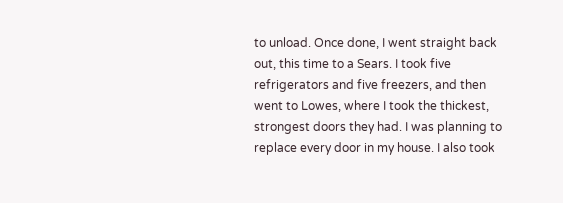to unload. Once done, I went straight back out, this time to a Sears. I took five refrigerators and five freezers, and then went to Lowes, where I took the thickest, strongest doors they had. I was planning to replace every door in my house. I also took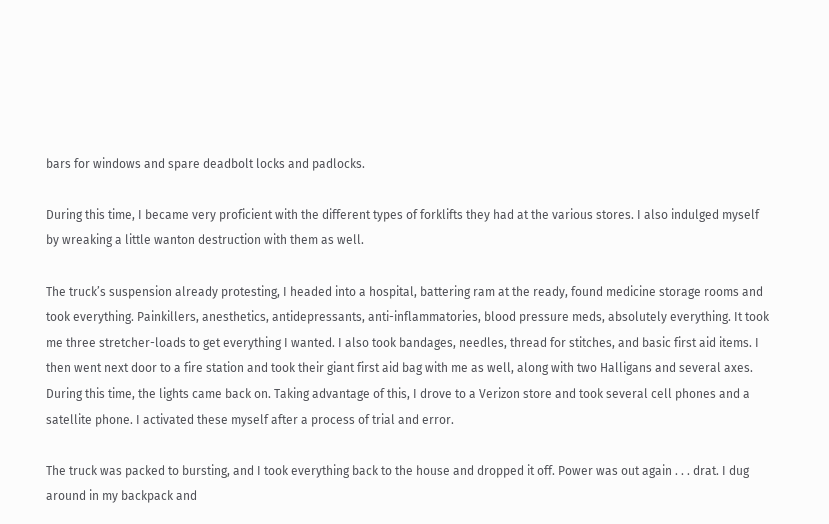bars for windows and spare deadbolt locks and padlocks.

During this time, I became very proficient with the different types of forklifts they had at the various stores. I also indulged myself by wreaking a little wanton destruction with them as well.

The truck’s suspension already protesting, I headed into a hospital, battering ram at the ready, found medicine storage rooms and took everything. Painkillers, anesthetics, antidepressants, anti-inflammatories, blood pressure meds, absolutely everything. It took me three stretcher-loads to get everything I wanted. I also took bandages, needles, thread for stitches, and basic first aid items. I then went next door to a fire station and took their giant first aid bag with me as well, along with two Halligans and several axes. During this time, the lights came back on. Taking advantage of this, I drove to a Verizon store and took several cell phones and a satellite phone. I activated these myself after a process of trial and error.

The truck was packed to bursting, and I took everything back to the house and dropped it off. Power was out again . . . drat. I dug around in my backpack and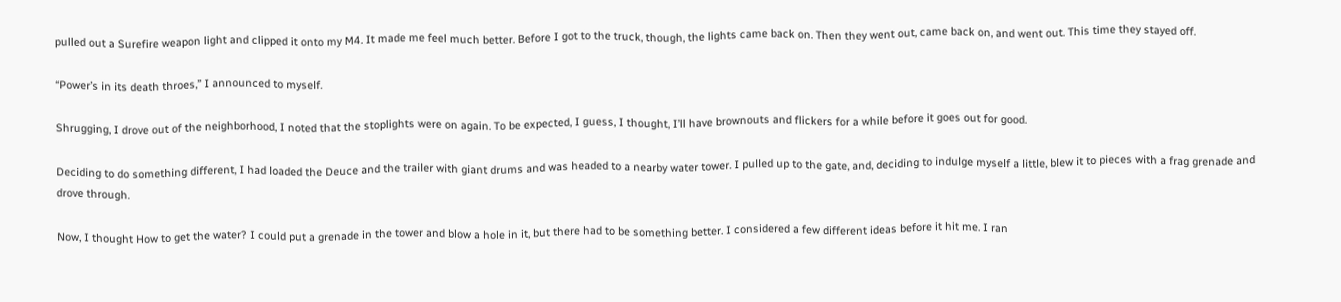pulled out a Surefire weapon light and clipped it onto my M4. It made me feel much better. Before I got to the truck, though, the lights came back on. Then they went out, came back on, and went out. This time they stayed off.

“Power’s in its death throes,” I announced to myself.

Shrugging, I drove out of the neighborhood, I noted that the stoplights were on again. To be expected, I guess, I thought, I’ll have brownouts and flickers for a while before it goes out for good.

Deciding to do something different, I had loaded the Deuce and the trailer with giant drums and was headed to a nearby water tower. I pulled up to the gate, and, deciding to indulge myself a little, blew it to pieces with a frag grenade and drove through.

Now, I thought How to get the water? I could put a grenade in the tower and blow a hole in it, but there had to be something better. I considered a few different ideas before it hit me. I ran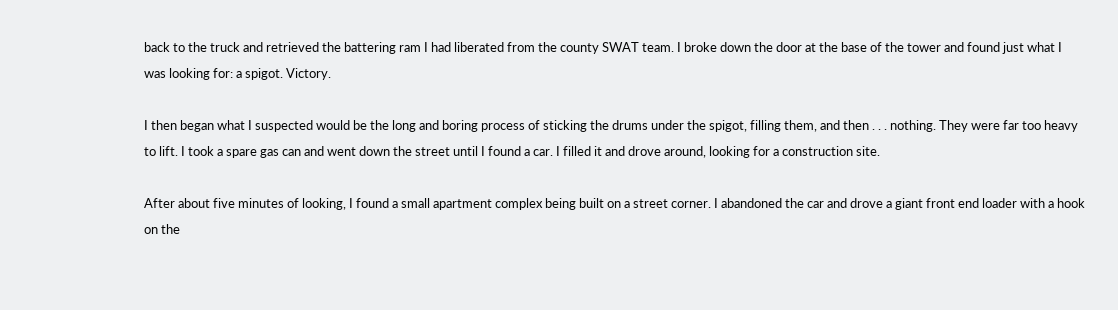back to the truck and retrieved the battering ram I had liberated from the county SWAT team. I broke down the door at the base of the tower and found just what I was looking for: a spigot. Victory.

I then began what I suspected would be the long and boring process of sticking the drums under the spigot, filling them, and then . . . nothing. They were far too heavy to lift. I took a spare gas can and went down the street until I found a car. I filled it and drove around, looking for a construction site.

After about five minutes of looking, I found a small apartment complex being built on a street corner. I abandoned the car and drove a giant front end loader with a hook on the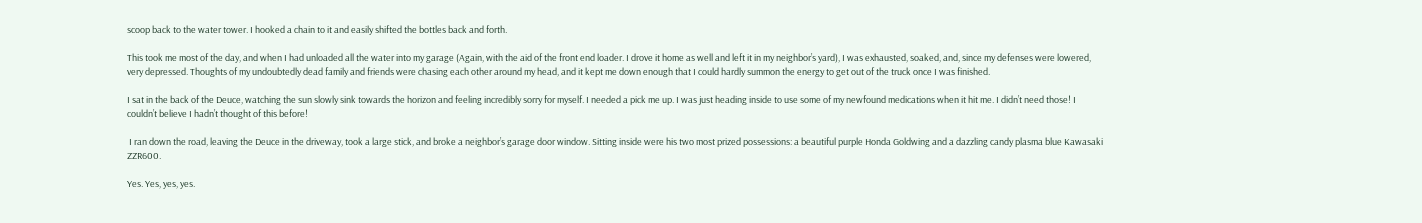scoop back to the water tower. I hooked a chain to it and easily shifted the bottles back and forth.

This took me most of the day, and when I had unloaded all the water into my garage (Again, with the aid of the front end loader. I drove it home as well and left it in my neighbor’s yard), I was exhausted, soaked, and, since my defenses were lowered, very depressed. Thoughts of my undoubtedly dead family and friends were chasing each other around my head, and it kept me down enough that I could hardly summon the energy to get out of the truck once I was finished.

I sat in the back of the Deuce, watching the sun slowly sink towards the horizon and feeling incredibly sorry for myself. I needed a pick me up. I was just heading inside to use some of my newfound medications when it hit me. I didn’t need those! I couldn’t believe I hadn’t thought of this before!

 I ran down the road, leaving the Deuce in the driveway, took a large stick, and broke a neighbor’s garage door window. Sitting inside were his two most prized possessions: a beautiful purple Honda Goldwing and a dazzling candy plasma blue Kawasaki ZZR600.

Yes. Yes, yes, yes.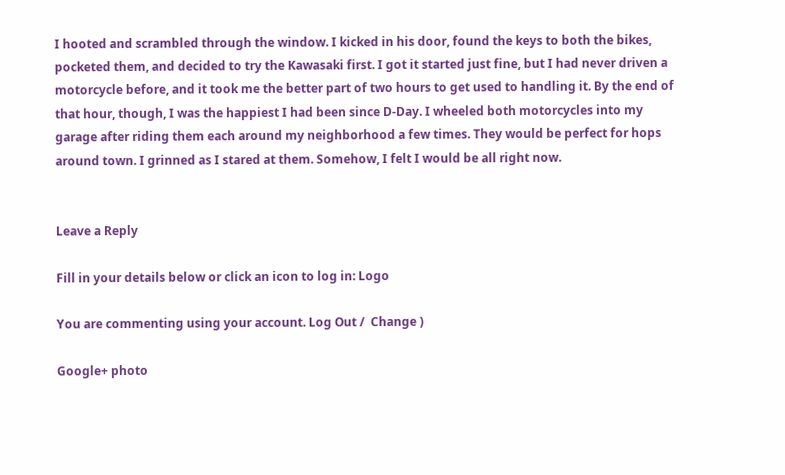I hooted and scrambled through the window. I kicked in his door, found the keys to both the bikes, pocketed them, and decided to try the Kawasaki first. I got it started just fine, but I had never driven a motorcycle before, and it took me the better part of two hours to get used to handling it. By the end of that hour, though, I was the happiest I had been since D-Day. I wheeled both motorcycles into my garage after riding them each around my neighborhood a few times. They would be perfect for hops around town. I grinned as I stared at them. Somehow, I felt I would be all right now.


Leave a Reply

Fill in your details below or click an icon to log in: Logo

You are commenting using your account. Log Out /  Change )

Google+ photo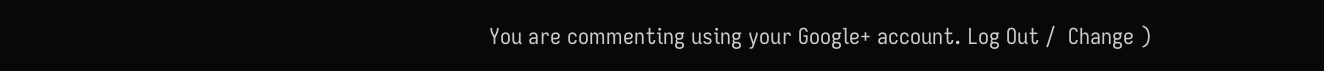You are commenting using your Google+ account. Log Out /  Change )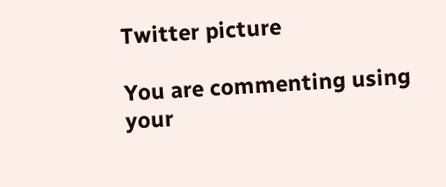Twitter picture

You are commenting using your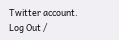Twitter account. Log Out /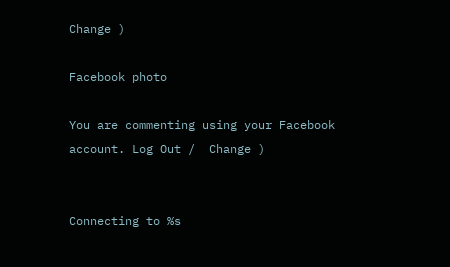Change )

Facebook photo

You are commenting using your Facebook account. Log Out /  Change )


Connecting to %s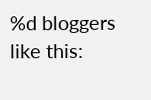%d bloggers like this: